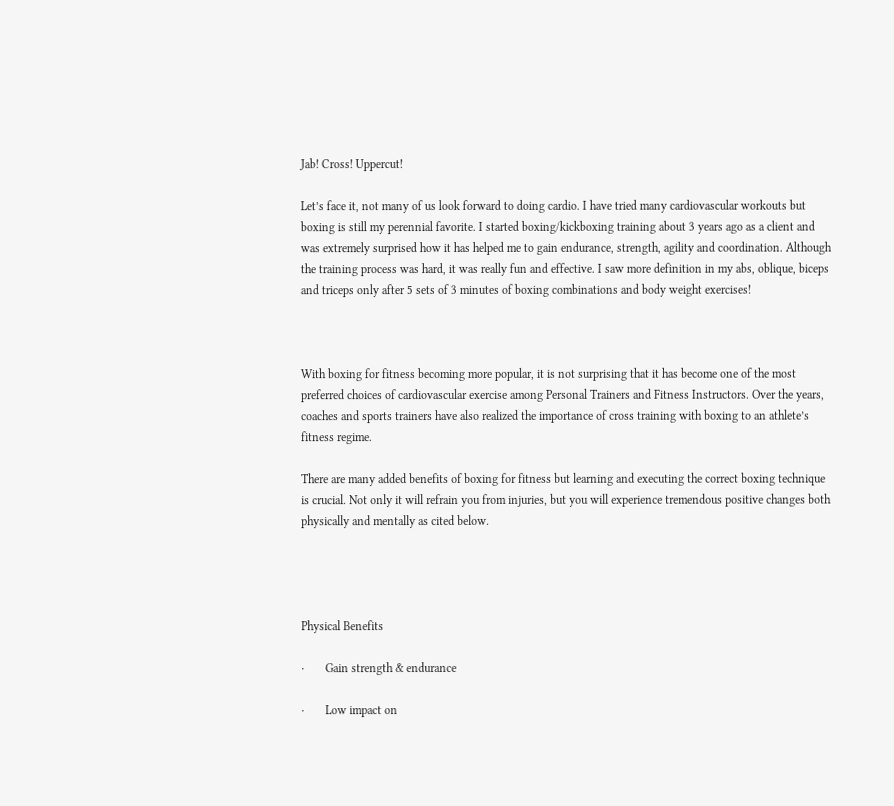Jab! Cross! Uppercut!

Let’s face it, not many of us look forward to doing cardio. I have tried many cardiovascular workouts but boxing is still my perennial favorite. I started boxing/kickboxing training about 3 years ago as a client and was extremely surprised how it has helped me to gain endurance, strength, agility and coordination. Although the training process was hard, it was really fun and effective. I saw more definition in my abs, oblique, biceps and triceps only after 5 sets of 3 minutes of boxing combinations and body weight exercises!



With boxing for fitness becoming more popular, it is not surprising that it has become one of the most preferred choices of cardiovascular exercise among Personal Trainers and Fitness Instructors. Over the years, coaches and sports trainers have also realized the importance of cross training with boxing to an athlete’s fitness regime.

There are many added benefits of boxing for fitness but learning and executing the correct boxing technique is crucial. Not only it will refrain you from injuries, but you will experience tremendous positive changes both physically and mentally as cited below.




Physical Benefits

·       Gain strength & endurance

·       Low impact on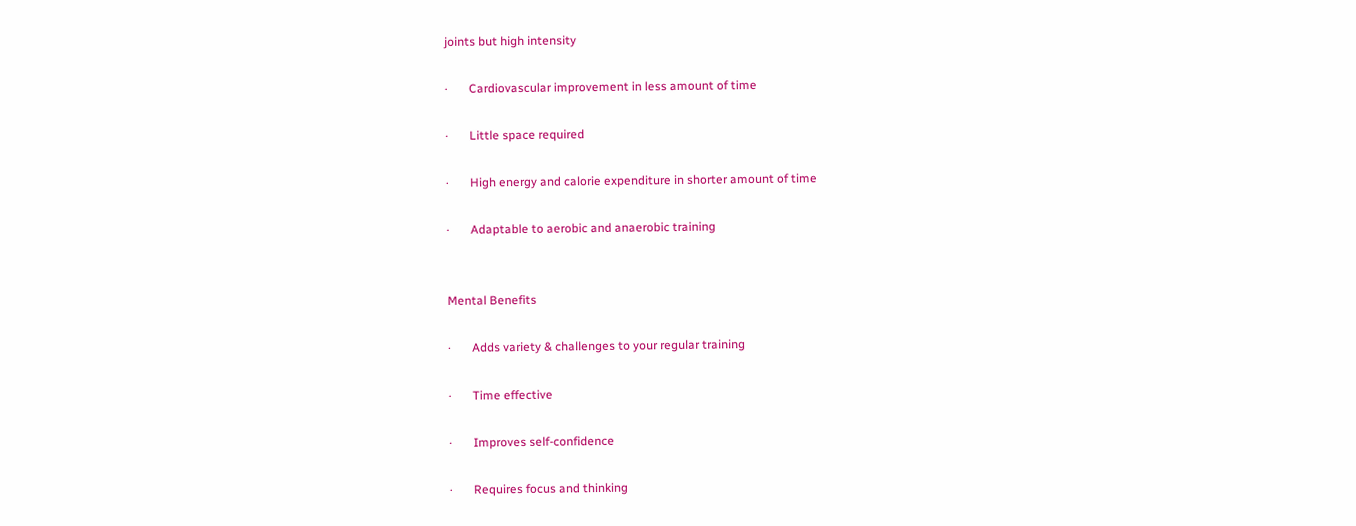joints but high intensity

·       Cardiovascular improvement in less amount of time

·       Little space required

·       High energy and calorie expenditure in shorter amount of time

·       Adaptable to aerobic and anaerobic training


Mental Benefits

·       Adds variety & challenges to your regular training

·       Time effective

·       Improves self-confidence

·       Requires focus and thinking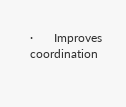·       Improves coordination